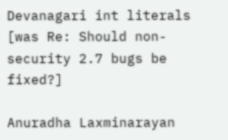Devanagari int literals [was Re: Should non-security 2.7 bugs be fixed?]

Anuradha Laxminarayan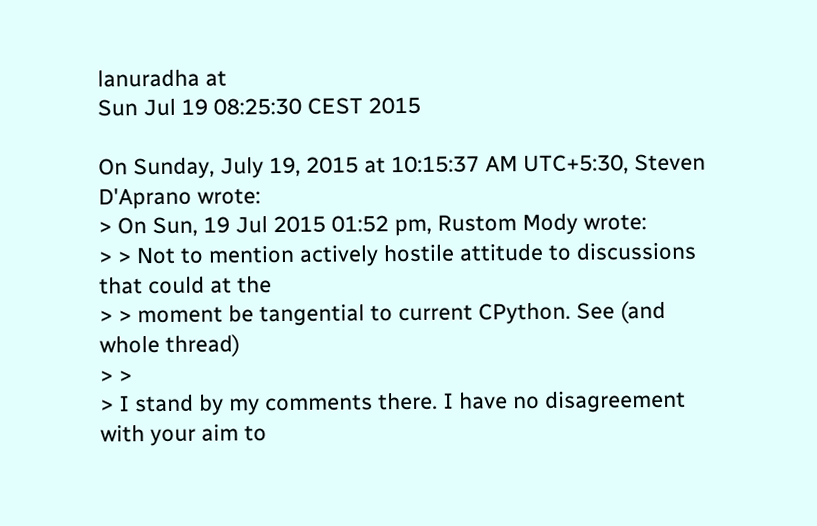lanuradha at
Sun Jul 19 08:25:30 CEST 2015

On Sunday, July 19, 2015 at 10:15:37 AM UTC+5:30, Steven D'Aprano wrote:
> On Sun, 19 Jul 2015 01:52 pm, Rustom Mody wrote:
> > Not to mention actively hostile attitude to discussions that could at the
> > moment be tangential to current CPython. See (and whole thread)
> >
> I stand by my comments there. I have no disagreement with your aim to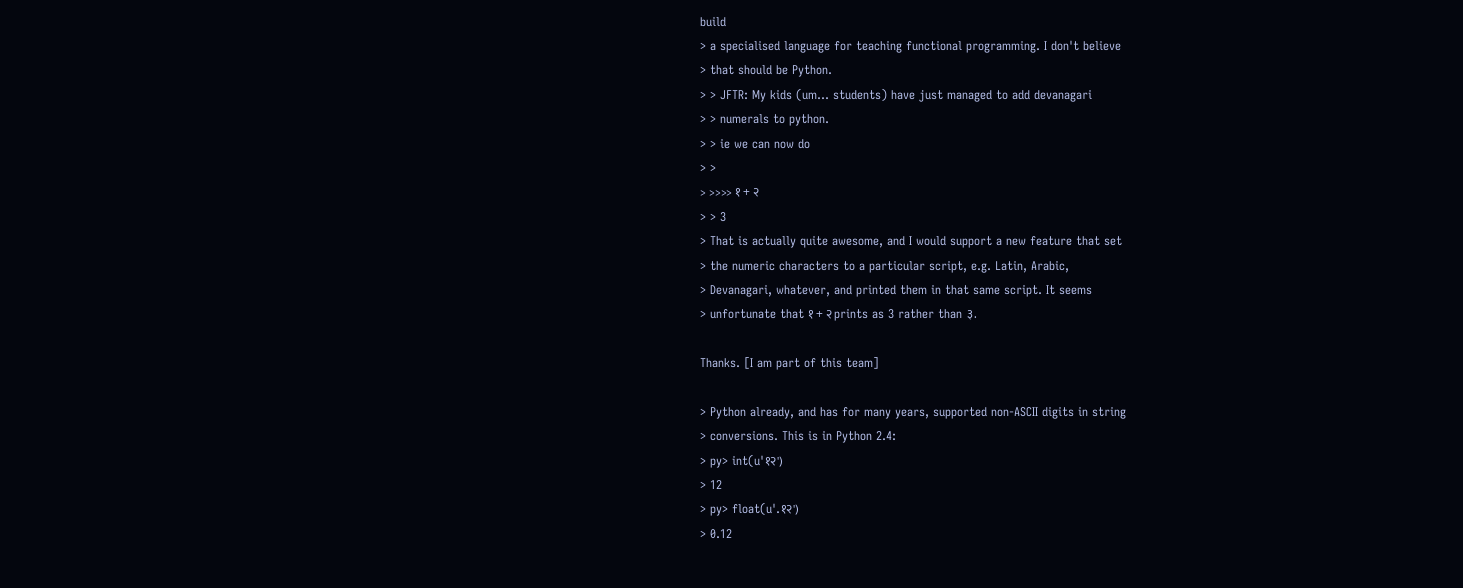build
> a specialised language for teaching functional programming. I don't believe
> that should be Python.
> > JFTR: My kids (um... students) have just managed to add devanagari
> > numerals to python.
> > ie we can now do
> >
> >>>> १ + २
> > 3
> That is actually quite awesome, and I would support a new feature that set
> the numeric characters to a particular script, e.g. Latin, Arabic,
> Devanagari, whatever, and printed them in that same script. It seems
> unfortunate that १ + २ prints as 3 rather than ३.

Thanks. [I am part of this team]

> Python already, and has for many years, supported non-ASCII digits in string
> conversions. This is in Python 2.4:
> py> int(u'१२')
> 12
> py> float(u'.१२')
> 0.12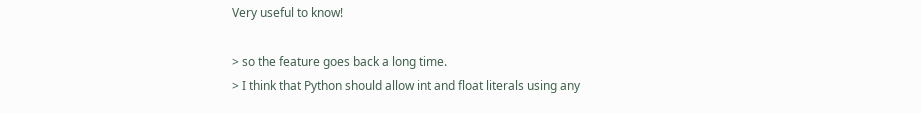Very useful to know!

> so the feature goes back a long time.
> I think that Python should allow int and float literals using any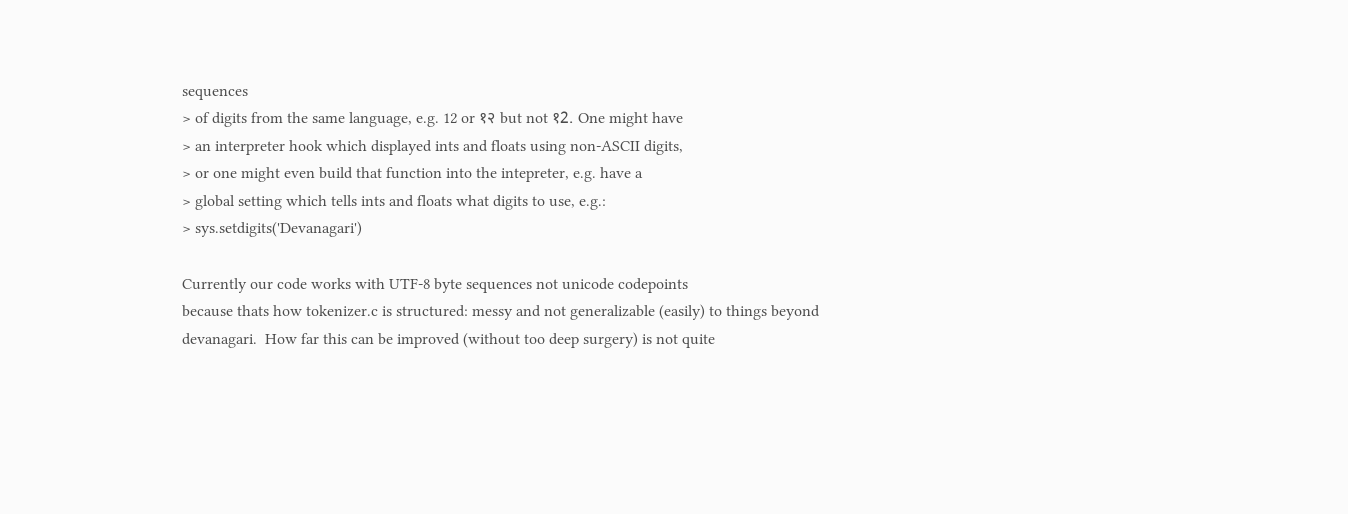sequences
> of digits from the same language, e.g. 12 or १२ but not १2. One might have
> an interpreter hook which displayed ints and floats using non-ASCII digits,
> or one might even build that function into the intepreter, e.g. have a
> global setting which tells ints and floats what digits to use, e.g.:
> sys.setdigits('Devanagari')

Currently our code works with UTF-8 byte sequences not unicode codepoints
because thats how tokenizer.c is structured: messy and not generalizable (easily) to things beyond devanagari.  How far this can be improved (without too deep surgery) is not quite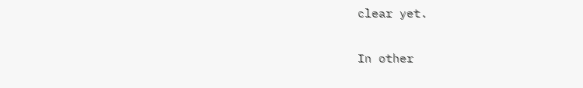clear yet.

In other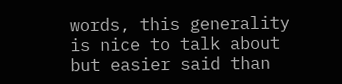words, this generality is nice to talk about but easier said than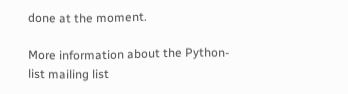done at the moment.

More information about the Python-list mailing list